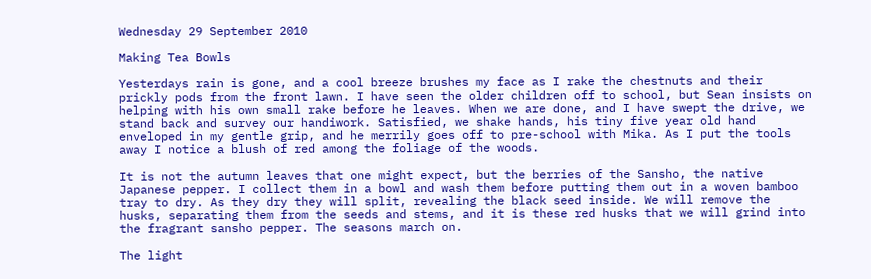Wednesday 29 September 2010

Making Tea Bowls

Yesterdays rain is gone, and a cool breeze brushes my face as I rake the chestnuts and their prickly pods from the front lawn. I have seen the older children off to school, but Sean insists on helping with his own small rake before he leaves. When we are done, and I have swept the drive, we stand back and survey our handiwork. Satisfied, we shake hands, his tiny five year old hand enveloped in my gentle grip, and he merrily goes off to pre-school with Mika. As I put the tools away I notice a blush of red among the foliage of the woods.

It is not the autumn leaves that one might expect, but the berries of the Sansho, the native Japanese pepper. I collect them in a bowl and wash them before putting them out in a woven bamboo tray to dry. As they dry they will split, revealing the black seed inside. We will remove the husks, separating them from the seeds and stems, and it is these red husks that we will grind into the fragrant sansho pepper. The seasons march on.

The light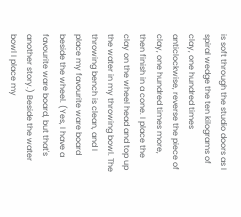is soft through the studio doors as I spiral wedge the ten kilograms of clay, one hundred times anticlockwise, reverse the piece of clay, one hundred times more, then finish in a cone. I place the clay on the wheel head and top up the water in my throwing bowl. The throwing bench is clean, and I place my favourite ware board beside the wheel. (Yes, I have a favourite ware board, but that's another story.) Beside the water bowl I place my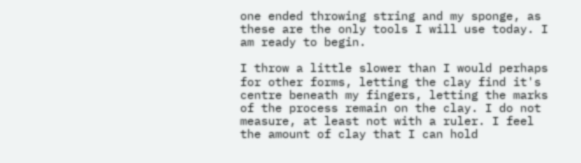one ended throwing string and my sponge, as these are the only tools I will use today. I am ready to begin.

I throw a little slower than I would perhaps for other forms, letting the clay find it's centre beneath my fingers, letting the marks of the process remain on the clay. I do not measure, at least not with a ruler. I feel the amount of clay that I can hold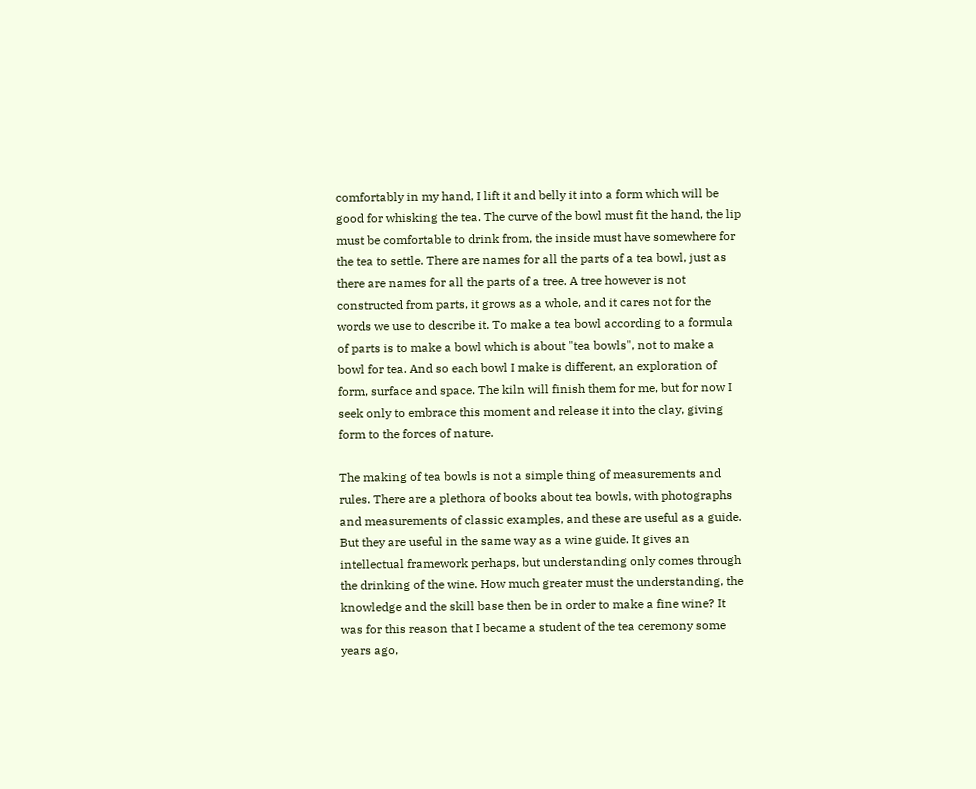comfortably in my hand, I lift it and belly it into a form which will be good for whisking the tea. The curve of the bowl must fit the hand, the lip must be comfortable to drink from, the inside must have somewhere for the tea to settle. There are names for all the parts of a tea bowl, just as there are names for all the parts of a tree. A tree however is not constructed from parts, it grows as a whole, and it cares not for the words we use to describe it. To make a tea bowl according to a formula of parts is to make a bowl which is about "tea bowls", not to make a bowl for tea. And so each bowl I make is different, an exploration of form, surface and space. The kiln will finish them for me, but for now I seek only to embrace this moment and release it into the clay, giving form to the forces of nature.

The making of tea bowls is not a simple thing of measurements and rules. There are a plethora of books about tea bowls, with photographs and measurements of classic examples, and these are useful as a guide. But they are useful in the same way as a wine guide. It gives an intellectual framework perhaps, but understanding only comes through the drinking of the wine. How much greater must the understanding, the knowledge and the skill base then be in order to make a fine wine? It was for this reason that I became a student of the tea ceremony some years ago,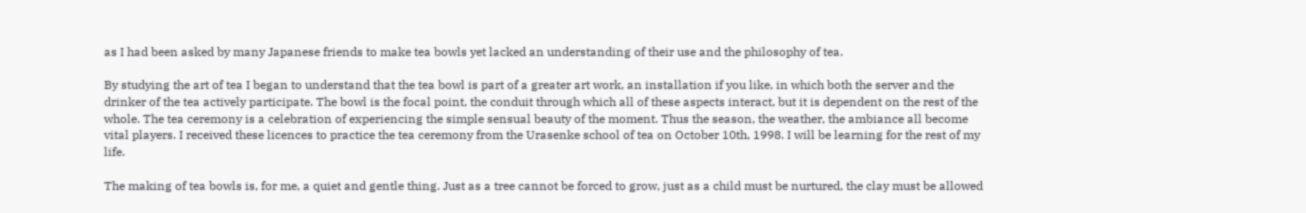as I had been asked by many Japanese friends to make tea bowls yet lacked an understanding of their use and the philosophy of tea.

By studying the art of tea I began to understand that the tea bowl is part of a greater art work, an installation if you like, in which both the server and the drinker of the tea actively participate. The bowl is the focal point, the conduit through which all of these aspects interact, but it is dependent on the rest of the whole. The tea ceremony is a celebration of experiencing the simple sensual beauty of the moment. Thus the season, the weather, the ambiance all become vital players. I received these licences to practice the tea ceremony from the Urasenke school of tea on October 10th, 1998. I will be learning for the rest of my life.

The making of tea bowls is, for me, a quiet and gentle thing. Just as a tree cannot be forced to grow, just as a child must be nurtured, the clay must be allowed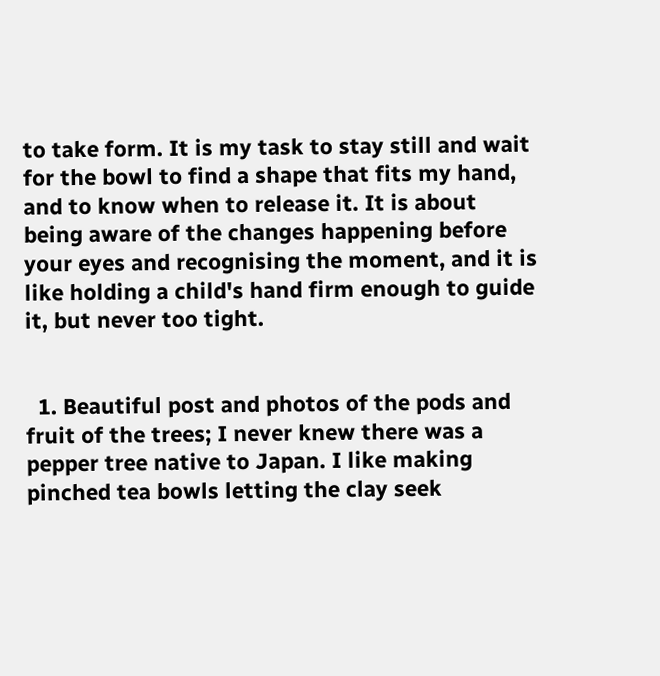to take form. It is my task to stay still and wait for the bowl to find a shape that fits my hand, and to know when to release it. It is about being aware of the changes happening before your eyes and recognising the moment, and it is like holding a child's hand firm enough to guide it, but never too tight.


  1. Beautiful post and photos of the pods and fruit of the trees; I never knew there was a pepper tree native to Japan. I like making pinched tea bowls letting the clay seek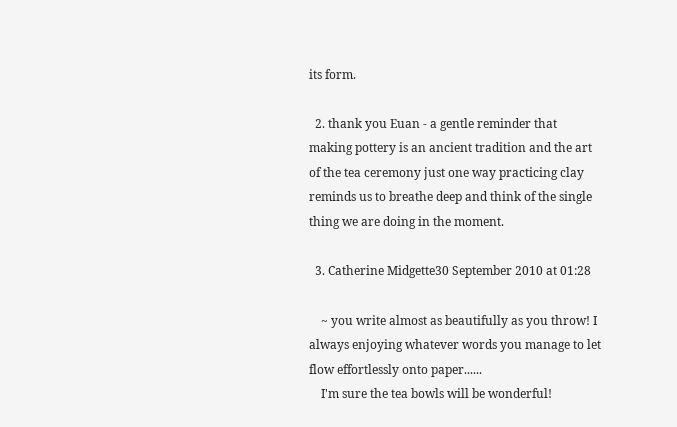its form.

  2. thank you Euan - a gentle reminder that making pottery is an ancient tradition and the art of the tea ceremony just one way practicing clay reminds us to breathe deep and think of the single thing we are doing in the moment.

  3. Catherine Midgette30 September 2010 at 01:28

    ~ you write almost as beautifully as you throw! I always enjoying whatever words you manage to let flow effortlessly onto paper......
    I'm sure the tea bowls will be wonderful!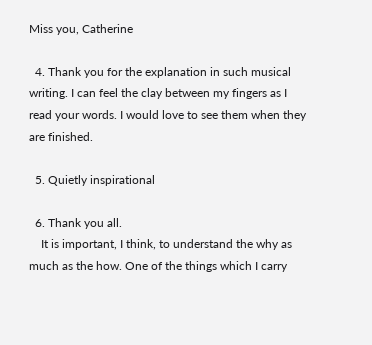Miss you, Catherine

  4. Thank you for the explanation in such musical writing. I can feel the clay between my fingers as I read your words. I would love to see them when they are finished.

  5. Quietly inspirational

  6. Thank you all.
    It is important, I think, to understand the why as much as the how. One of the things which I carry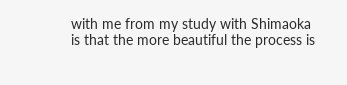with me from my study with Shimaoka is that the more beautiful the process is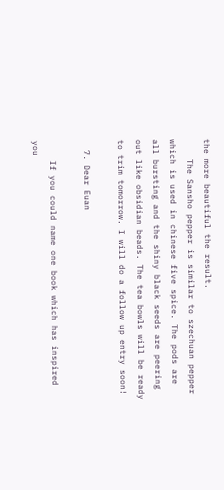the more beautiful the result.
    The Sansho pepper is similar to szechuan pepper which is used in chinese five spice. The pods are all bursting and the shiny black seeds are peering out like obsidian beads. The tea bowls will be ready to trim tomorrow. I will do a follow up entry soon!

  7. Dear Euan

    If you could name one book which has inspired you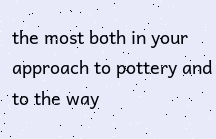the most both in your approach to pottery and to the way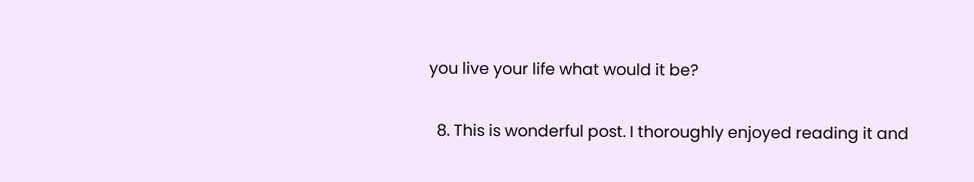you live your life what would it be?

  8. This is wonderful post. I thoroughly enjoyed reading it and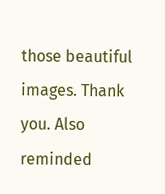those beautiful images. Thank you. Also reminded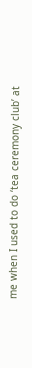me when I used to do ‘tea ceremony club’ at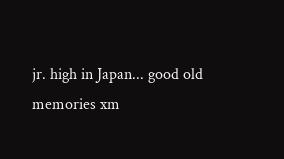jr. high in Japan... good old memories xm